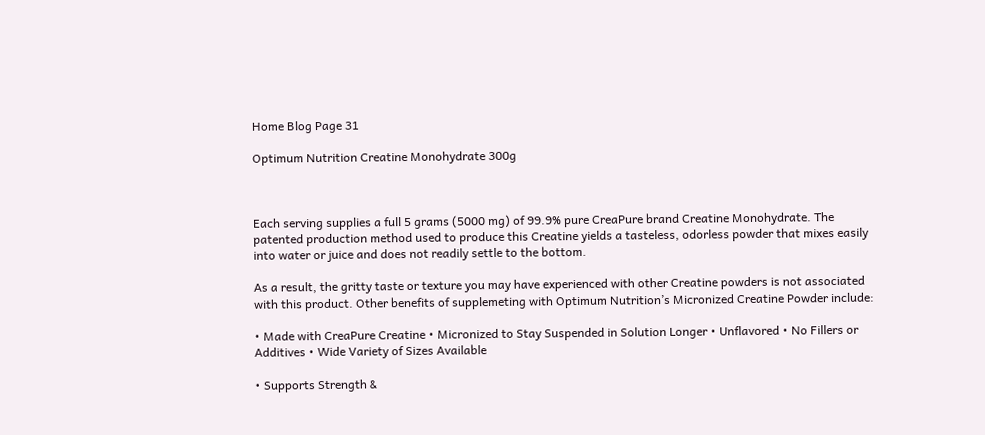Home Blog Page 31

Optimum Nutrition Creatine Monohydrate 300g



Each serving supplies a full 5 grams (5000 mg) of 99.9% pure CreaPure brand Creatine Monohydrate. The patented production method used to produce this Creatine yields a tasteless, odorless powder that mixes easily into water or juice and does not readily settle to the bottom.

As a result, the gritty taste or texture you may have experienced with other Creatine powders is not associated with this product. Other benefits of supplemeting with Optimum Nutrition’s Micronized Creatine Powder include:

• Made with CreaPure Creatine • Micronized to Stay Suspended in Solution Longer • Unflavored • No Fillers or Additives • Wide Variety of Sizes Available

• Supports Strength &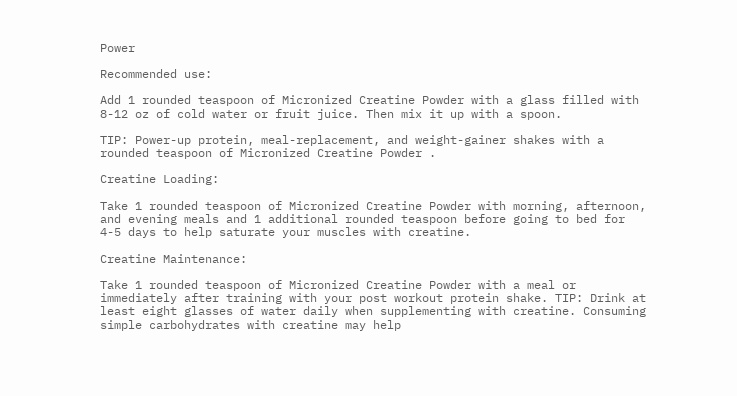Power

Recommended use:

Add 1 rounded teaspoon of Micronized Creatine Powder with a glass filled with 8-12 oz of cold water or fruit juice. Then mix it up with a spoon.

TIP: Power-up protein, meal-replacement, and weight-gainer shakes with a rounded teaspoon of Micronized Creatine Powder .

Creatine Loading:

Take 1 rounded teaspoon of Micronized Creatine Powder with morning, afternoon, and evening meals and 1 additional rounded teaspoon before going to bed for 4-5 days to help saturate your muscles with creatine.

Creatine Maintenance:

Take 1 rounded teaspoon of Micronized Creatine Powder with a meal or immediately after training with your post workout protein shake. TIP: Drink at least eight glasses of water daily when supplementing with creatine. Consuming simple carbohydrates with creatine may help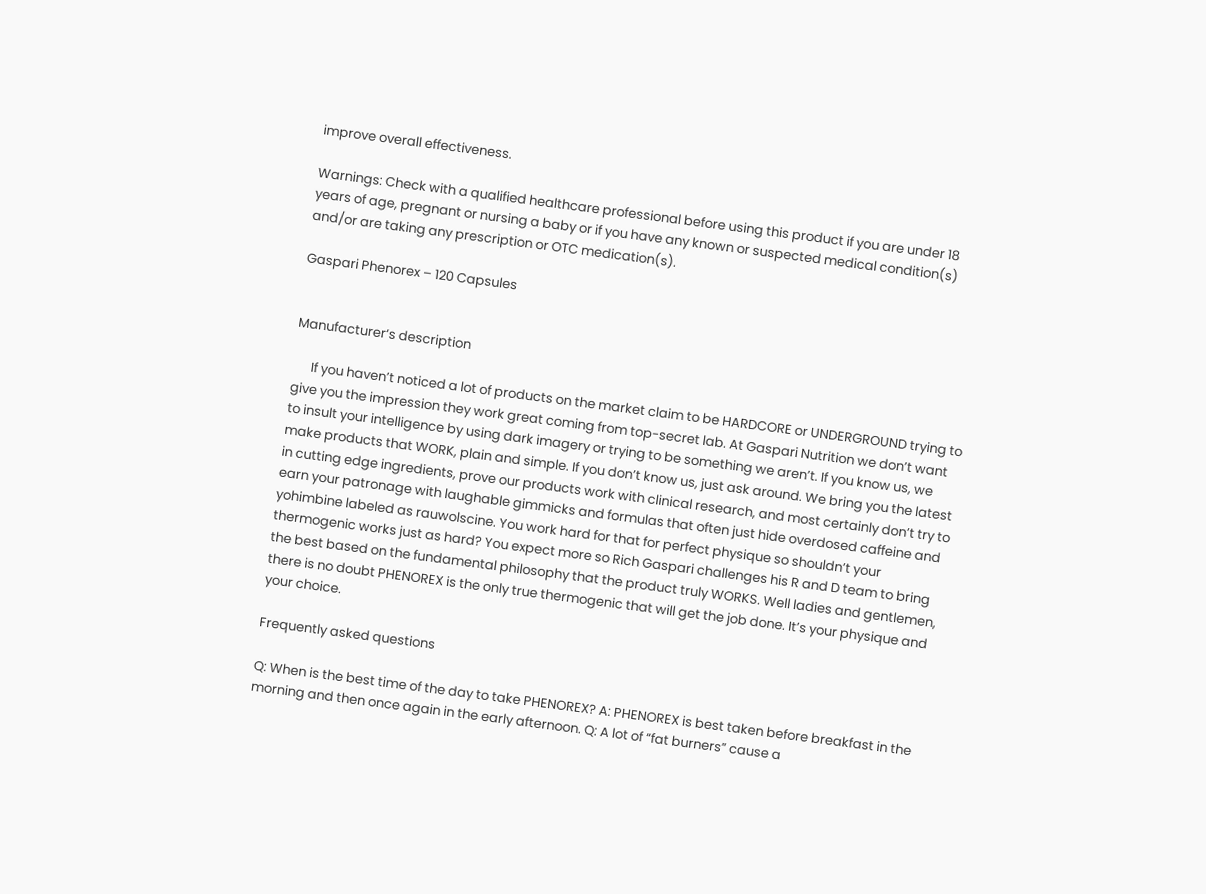improve overall effectiveness.

Warnings: Check with a qualified healthcare professional before using this product if you are under 18 years of age, pregnant or nursing a baby or if you have any known or suspected medical condition(s) and/or are taking any prescription or OTC medication(s).

Gaspari Phenorex – 120 Capsules


Manufacturer‘s description

      If you haven’t noticed a lot of products on the market claim to be HARDCORE or UNDERGROUND trying to give you the impression they work great coming from top-secret lab. At Gaspari Nutrition we don’t want to insult your intelligence by using dark imagery or trying to be something we aren’t. If you know us, we make products that WORK, plain and simple. If you don’t know us, just ask around. We bring you the latest in cutting edge ingredients, prove our products work with clinical research, and most certainly don’t try to earn your patronage with laughable gimmicks and formulas that often just hide overdosed caffeine and yohimbine labeled as rauwolscine. You work hard for that for perfect physique so shouldn’t your thermogenic works just as hard? You expect more so Rich Gaspari challenges his R and D team to bring the best based on the fundamental philosophy that the product truly WORKS. Well ladies and gentlemen, there is no doubt PHENOREX is the only true thermogenic that will get the job done. It’s your physique and your choice.

Frequently asked questions

Q: When is the best time of the day to take PHENOREX? A: PHENOREX is best taken before breakfast in the morning and then once again in the early afternoon. Q: A lot of “fat burners” cause a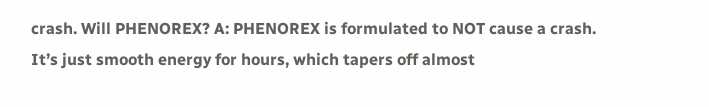crash. Will PHENOREX? A: PHENOREX is formulated to NOT cause a crash. It’s just smooth energy for hours, which tapers off almost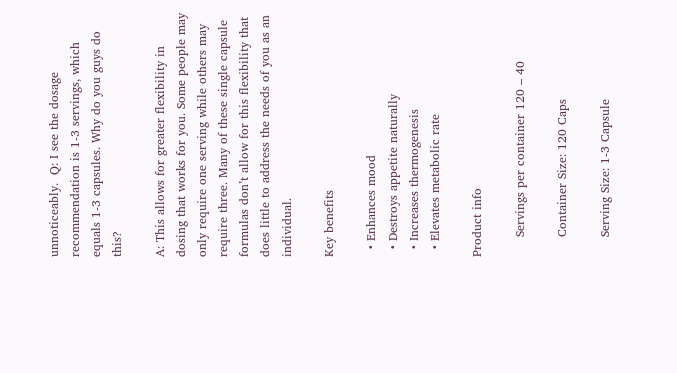unnoticeably.  Q: I see the dosage recommendation is 1-3 servings, which equals 1-3 capsules. Why do you guys do this?

A: This allows for greater flexibility in dosing that works for you. Some people may only require one serving while others may require three. Many of these single capsule formulas don’t allow for this flexibility that does little to address the needs of you as an individual.

Key benefits

  • Enhances mood
  • Destroys appetite naturally
  • Increases thermogenesis
  • Elevates metabolic rate

Product info

     Servings per container 120 – 40

     Container Size: 120 Caps

     Serving Size: 1-3 Capsule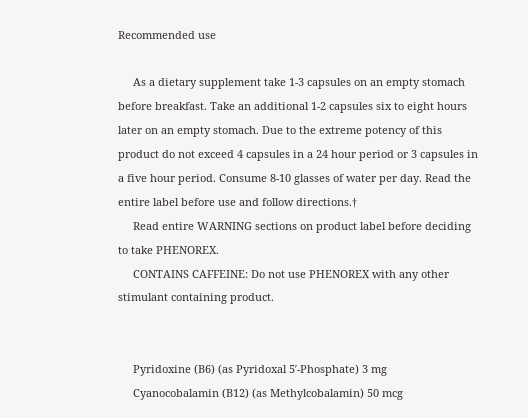Recommended use

     As a dietary supplement take 1-3 capsules on an empty stomach before breakfast. Take an additional 1-2 capsules six to eight hours later on an empty stomach. Due to the extreme potency of this product do not exceed 4 capsules in a 24 hour period or 3 capsules in a five hour period. Consume 8-10 glasses of water per day. Read the entire label before use and follow directions.†
     Read entire WARNING sections on product label before deciding to take PHENOREX.
     CONTAINS CAFFEINE: Do not use PHENOREX with any other stimulant containing product.


     Pyridoxine (B6) (as Pyridoxal 5′-Phosphate) 3 mg
     Cyanocobalamin (B12) (as Methylcobalamin) 50 mcg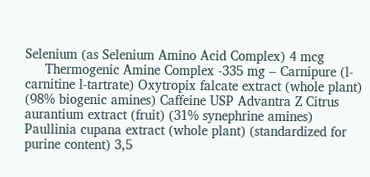Selenium (as Selenium Amino Acid Complex) 4 mcg
     Thermogenic Amine Complex -335 mg – Carnipure (l-carnitine l-tartrate) Oxytropix falcate extract (whole plant) (98% biogenic amines) Caffeine USP Advantra Z Citrus aurantium extract (fruit) (31% synephrine amines) Paullinia cupana extract (whole plant) (standardized for purine content) 3,5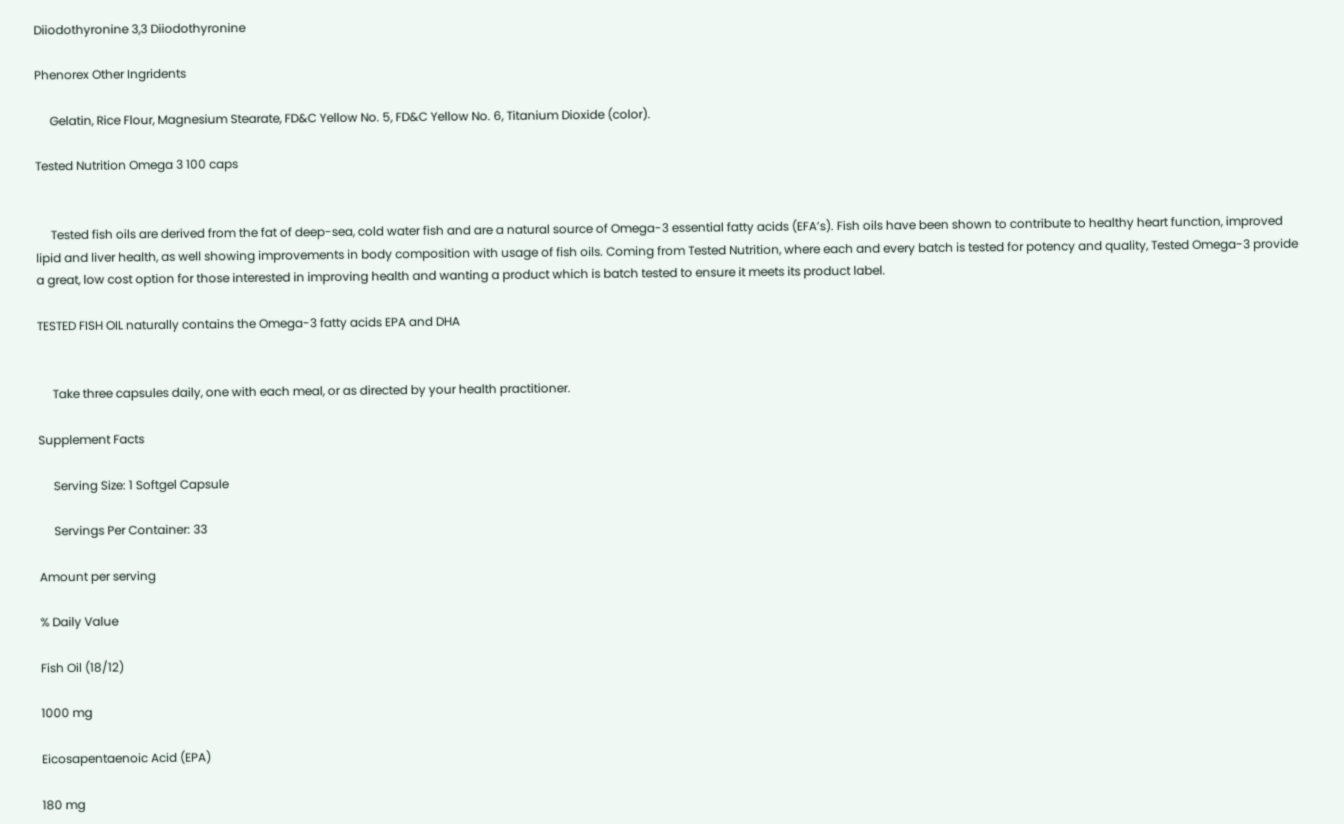Diiodothyronine 3,3 Diiodothyronine

Phenorex Other Ingridents

     Gelatin, Rice Flour, Magnesium Stearate, FD&C Yellow No. 5, FD&C Yellow No. 6, Titanium Dioxide (color).

Tested Nutrition Omega 3 100 caps


     Tested fish oils are derived from the fat of deep-sea, cold water fish and are a natural source of Omega-3 essential fatty acids (EFA’s). Fish oils have been shown to contribute to healthy heart function, improved lipid and liver health, as well showing improvements in body composition with usage of fish oils. Coming from Tested Nutrition, where each and every batch is tested for potency and quality, Tested Omega-3 provide a great, low cost option for those interested in improving health and wanting a product which is batch tested to ensure it meets its product label.

TESTED FISH OIL naturally contains the Omega-3 fatty acids EPA and DHA


     Take three capsules daily, one with each meal, or as directed by your health practitioner.

Supplement Facts

     Serving Size: 1 Softgel Capsule

     Servings Per Container: 33

Amount per serving

% Daily Value

Fish Oil (18/12)

1000 mg

Eicosapentaenoic Acid (EPA)

180 mg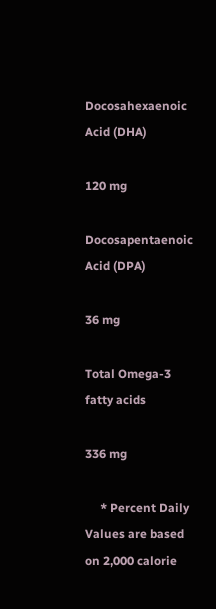Docosahexaenoic Acid (DHA)

120 mg

Docosapentaenoic Acid (DPA)

36 mg

Total Omega-3 fatty acids

336 mg

     * Percent Daily Values are based on 2,000 calorie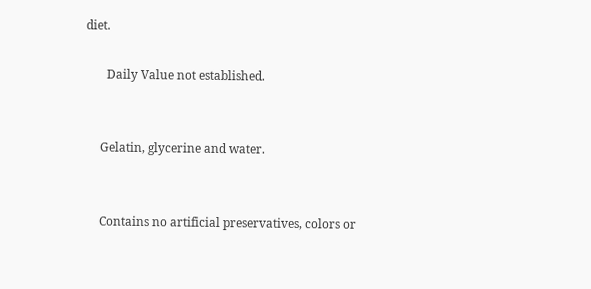diet.

       Daily Value not established.


     Gelatin, glycerine and water.


     Contains no artificial preservatives, colors or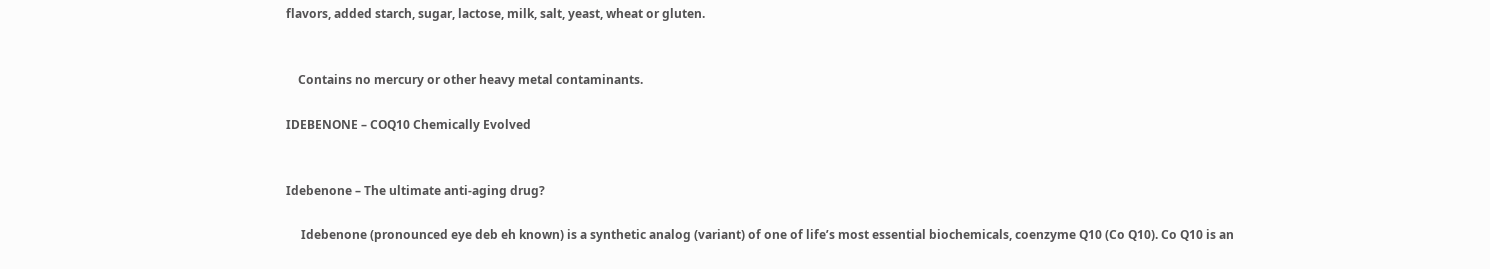flavors, added starch, sugar, lactose, milk, salt, yeast, wheat or gluten.


    Contains no mercury or other heavy metal contaminants.

IDEBENONE – COQ10 Chemically Evolved


Idebenone – The ultimate anti-aging drug?

     Idebenone (pronounced eye deb eh known) is a synthetic analog (variant) of one of life’s most essential biochemicals, coenzyme Q10 (Co Q10). Co Q10 is an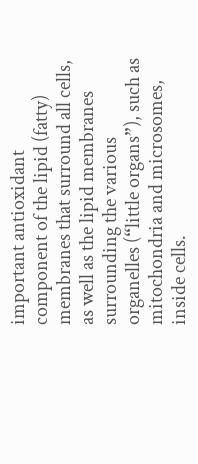important antioxidant component of the lipid (fatty) membranes that surround all cells, as well as the lipid membranes surrounding the various organelles (“little organs”), such as mitochondria and microsomes, inside cells.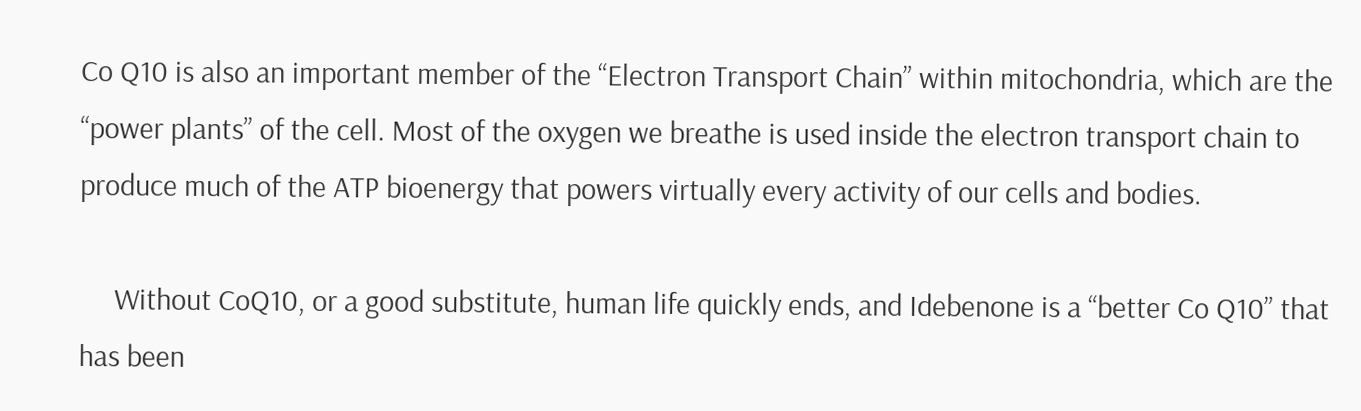Co Q10 is also an important member of the “Electron Transport Chain” within mitochondria, which are the “power plants” of the cell. Most of the oxygen we breathe is used inside the electron transport chain to produce much of the ATP bioenergy that powers virtually every activity of our cells and bodies.

     Without CoQ10, or a good substitute, human life quickly ends, and Idebenone is a “better Co Q10” that has been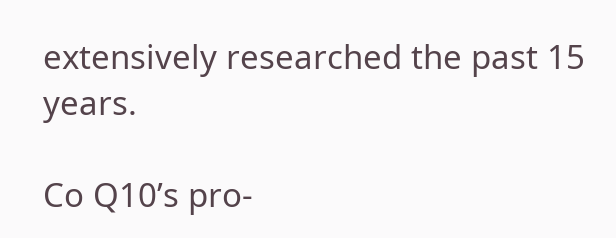extensively researched the past 15 years.

Co Q10’s pro-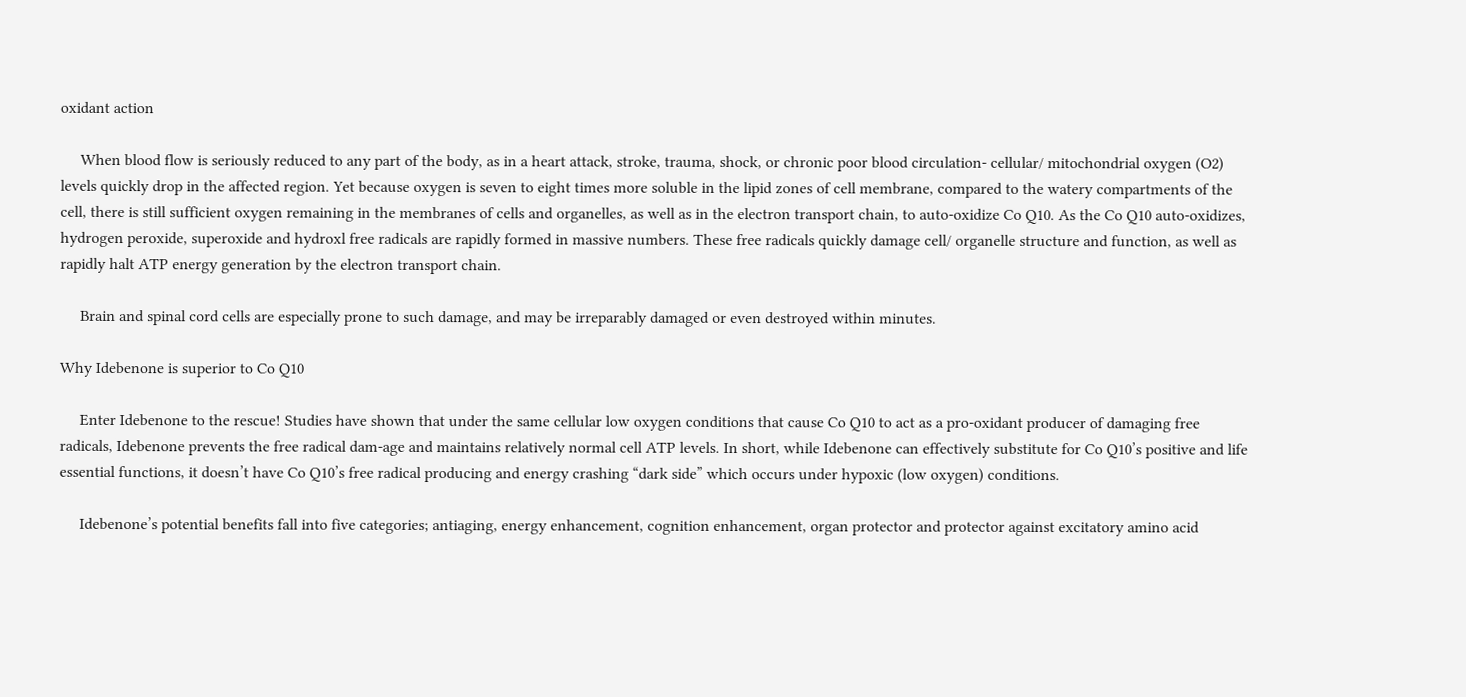oxidant action

     When blood flow is seriously reduced to any part of the body, as in a heart attack, stroke, trauma, shock, or chronic poor blood circulation- cellular/ mitochondrial oxygen (O2) levels quickly drop in the affected region. Yet because oxygen is seven to eight times more soluble in the lipid zones of cell membrane, compared to the watery compartments of the cell, there is still sufficient oxygen remaining in the membranes of cells and organelles, as well as in the electron transport chain, to auto-oxidize Co Q10. As the Co Q10 auto-oxidizes, hydrogen peroxide, superoxide and hydroxl free radicals are rapidly formed in massive numbers. These free radicals quickly damage cell/ organelle structure and function, as well as rapidly halt ATP energy generation by the electron transport chain.

     Brain and spinal cord cells are especially prone to such damage, and may be irreparably damaged or even destroyed within minutes.

Why Idebenone is superior to Co Q10

     Enter Idebenone to the rescue! Studies have shown that under the same cellular low oxygen conditions that cause Co Q10 to act as a pro-oxidant producer of damaging free radicals, Idebenone prevents the free radical dam-age and maintains relatively normal cell ATP levels. In short, while Idebenone can effectively substitute for Co Q10’s positive and life essential functions, it doesn’t have Co Q10’s free radical producing and energy crashing “dark side” which occurs under hypoxic (low oxygen) conditions.

     Idebenone’s potential benefits fall into five categories; antiaging, energy enhancement, cognition enhancement, organ protector and protector against excitatory amino acid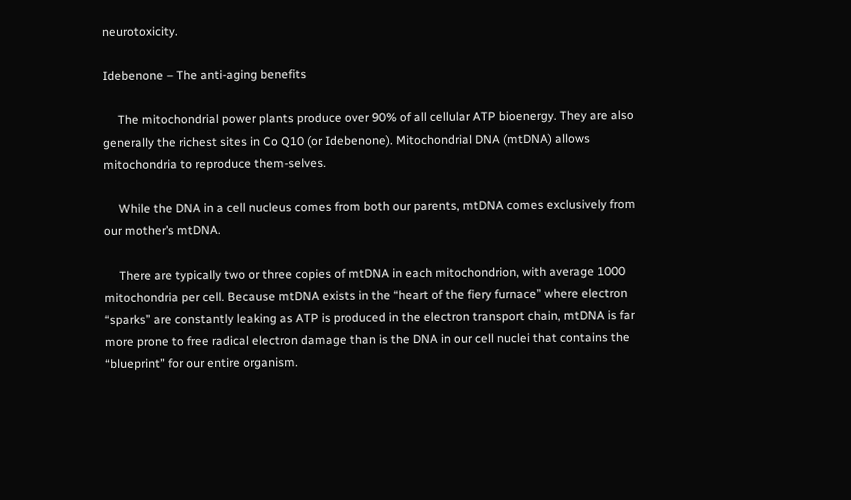neurotoxicity.

Idebenone – The anti-aging benefits

     The mitochondrial power plants produce over 90% of all cellular ATP bioenergy. They are also generally the richest sites in Co Q10 (or Idebenone). Mitochondrial DNA (mtDNA) allows mitochondria to reproduce them-selves.

     While the DNA in a cell nucleus comes from both our parents, mtDNA comes exclusively from our mother’s mtDNA.

     There are typically two or three copies of mtDNA in each mitochondrion, with average 1000 mitochondria per cell. Because mtDNA exists in the “heart of the fiery furnace” where electron “sparks” are constantly leaking as ATP is produced in the electron transport chain, mtDNA is far more prone to free radical electron damage than is the DNA in our cell nuclei that contains the “blueprint” for our entire organism.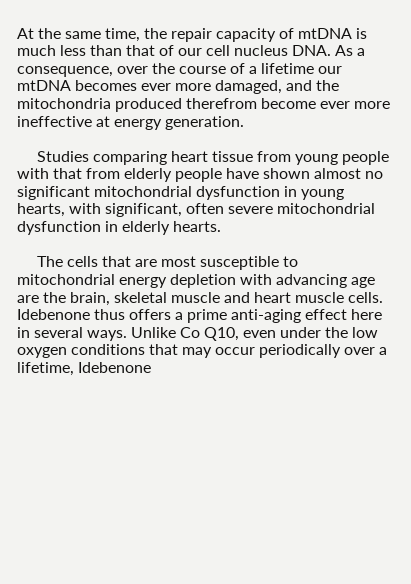At the same time, the repair capacity of mtDNA is much less than that of our cell nucleus DNA. As a consequence, over the course of a lifetime our mtDNA becomes ever more damaged, and the mitochondria produced therefrom become ever more ineffective at energy generation.

     Studies comparing heart tissue from young people with that from elderly people have shown almost no significant mitochondrial dysfunction in young hearts, with significant, often severe mitochondrial dysfunction in elderly hearts.

     The cells that are most susceptible to mitochondrial energy depletion with advancing age are the brain, skeletal muscle and heart muscle cells. Idebenone thus offers a prime anti-aging effect here in several ways. Unlike Co Q10, even under the low oxygen conditions that may occur periodically over a lifetime, Idebenone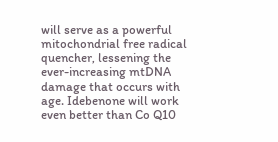will serve as a powerful mitochondrial free radical quencher, lessening the ever-increasing mtDNA damage that occurs with age. Idebenone will work even better than Co Q10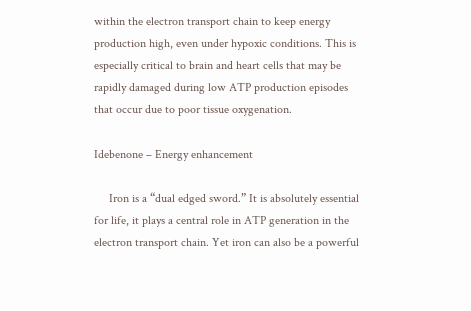within the electron transport chain to keep energy production high, even under hypoxic conditions. This is especially critical to brain and heart cells that may be rapidly damaged during low ATP production episodes that occur due to poor tissue oxygenation.

Idebenone – Energy enhancement

     Iron is a “dual edged sword.” It is absolutely essential for life, it plays a central role in ATP generation in the electron transport chain. Yet iron can also be a powerful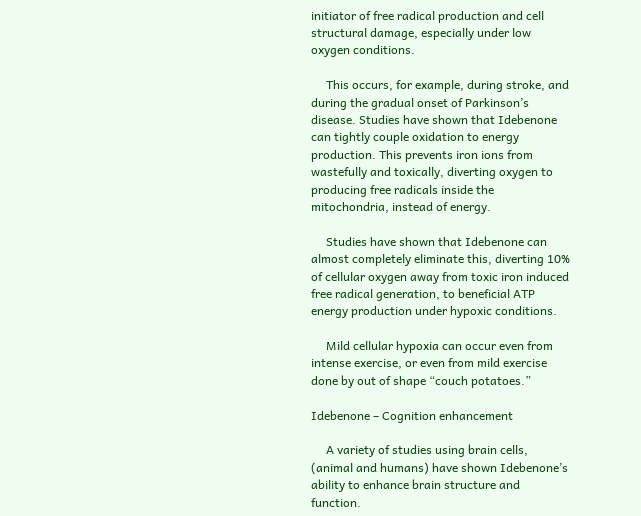initiator of free radical production and cell structural damage, especially under low oxygen conditions.

     This occurs, for example, during stroke, and during the gradual onset of Parkinson’s disease. Studies have shown that Idebenone can tightly couple oxidation to energy production. This prevents iron ions from wastefully and toxically, diverting oxygen to producing free radicals inside the mitochondria, instead of energy.

     Studies have shown that Idebenone can almost completely eliminate this, diverting 10% of cellular oxygen away from toxic iron induced free radical generation, to beneficial ATP energy production under hypoxic conditions.

     Mild cellular hypoxia can occur even from intense exercise, or even from mild exercise done by out of shape “couch potatoes.”

Idebenone – Cognition enhancement

     A variety of studies using brain cells, (animal and humans) have shown Idebenone’s ability to enhance brain structure and function.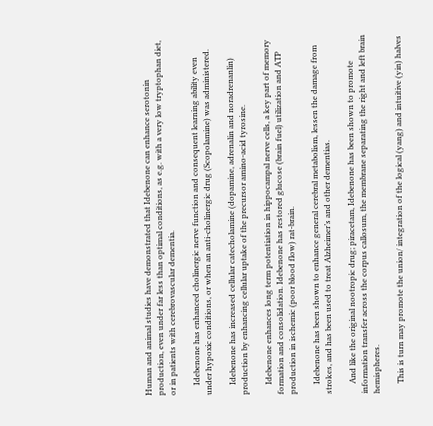Human and animal studies have demonstrated that Idebenone can enhance serotonin production, even under far less than optimal conditions, as e.g. with a very low tryptophan diet, or in patients with cerebrovascular dementia.

     Idebenone has enhanced cholinergic nerve function and consequent learning ability even under hypoxic conditions, or when an anti-cholinergic drug (Scopolamine) was administered.

     Idebenone has increased cellular catecholamine (dopamine, adrenalin and noradrenanlin) production by enhancing cellular uptake of the precursor amino-acid tyrosine.

     Idebenone enhances long term potentiation in hippocampal nerve cells, a key part of memory formation and consolidation. Idebenone has restored glucose (brain fuel) utilization and ATP production in ischemic (poor blood flow) rat-brain.

     Idebenone has been shown to enhance general cerebral metabolism, lessen the damage from strokes, and has been used to treat Alzheimer’s and other dementias.

     And like the original nootropic drug; piracetam, Idebenone has been shown to promote information transfer across the corpus callosum, the membrane separating the right and left brain hemispheres.

     This is turn may promote the union/ integration of the logical (yang) and intuitive (yin) halves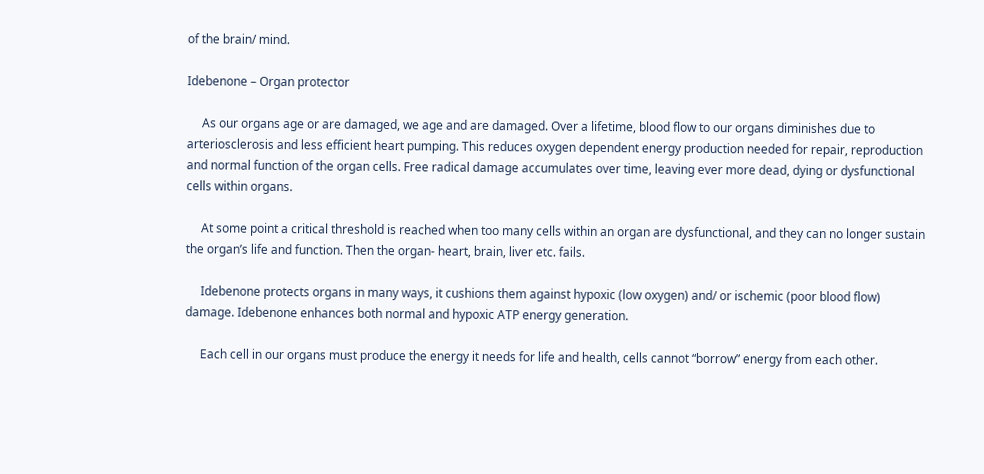of the brain/ mind.

Idebenone – Organ protector

     As our organs age or are damaged, we age and are damaged. Over a lifetime, blood flow to our organs diminishes due to arteriosclerosis and less efficient heart pumping. This reduces oxygen dependent energy production needed for repair, reproduction and normal function of the organ cells. Free radical damage accumulates over time, leaving ever more dead, dying or dysfunctional cells within organs.

     At some point a critical threshold is reached when too many cells within an organ are dysfunctional, and they can no longer sustain the organ’s life and function. Then the organ- heart, brain, liver etc. fails.

     Idebenone protects organs in many ways, it cushions them against hypoxic (low oxygen) and/ or ischemic (poor blood flow) damage. Idebenone enhances both normal and hypoxic ATP energy generation.

     Each cell in our organs must produce the energy it needs for life and health, cells cannot “borrow” energy from each other.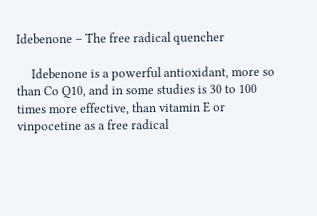Idebenone – The free radical quencher

     Idebenone is a powerful antioxidant, more so than Co Q10, and in some studies is 30 to 100 times more effective, than vitamin E or vinpocetine as a free radical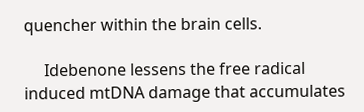quencher within the brain cells.

     Idebenone lessens the free radical induced mtDNA damage that accumulates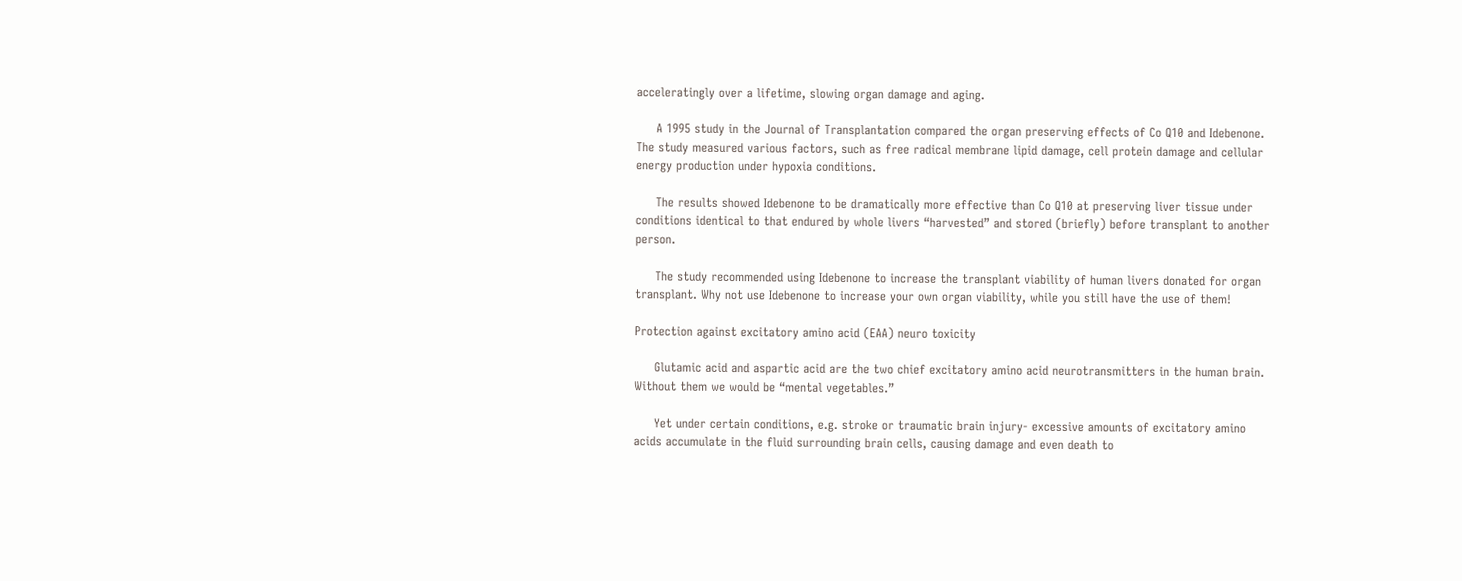acceleratingly over a lifetime, slowing organ damage and aging.

     A 1995 study in the Journal of Transplantation compared the organ preserving effects of Co Q10 and Idebenone. The study measured various factors, such as free radical membrane lipid damage, cell protein damage and cellular energy production under hypoxia conditions.

     The results showed Idebenone to be dramatically more effective than Co Q10 at preserving liver tissue under conditions identical to that endured by whole livers “harvested” and stored (briefly) before transplant to another person.

     The study recommended using Idebenone to increase the transplant viability of human livers donated for organ transplant. Why not use Idebenone to increase your own organ viability, while you still have the use of them!

Protection against excitatory amino acid (EAA) neuro toxicity

     Glutamic acid and aspartic acid are the two chief excitatory amino acid neurotransmitters in the human brain. Without them we would be “mental vegetables.”

     Yet under certain conditions, e.g. stroke or traumatic brain injury- excessive amounts of excitatory amino acids accumulate in the fluid surrounding brain cells, causing damage and even death to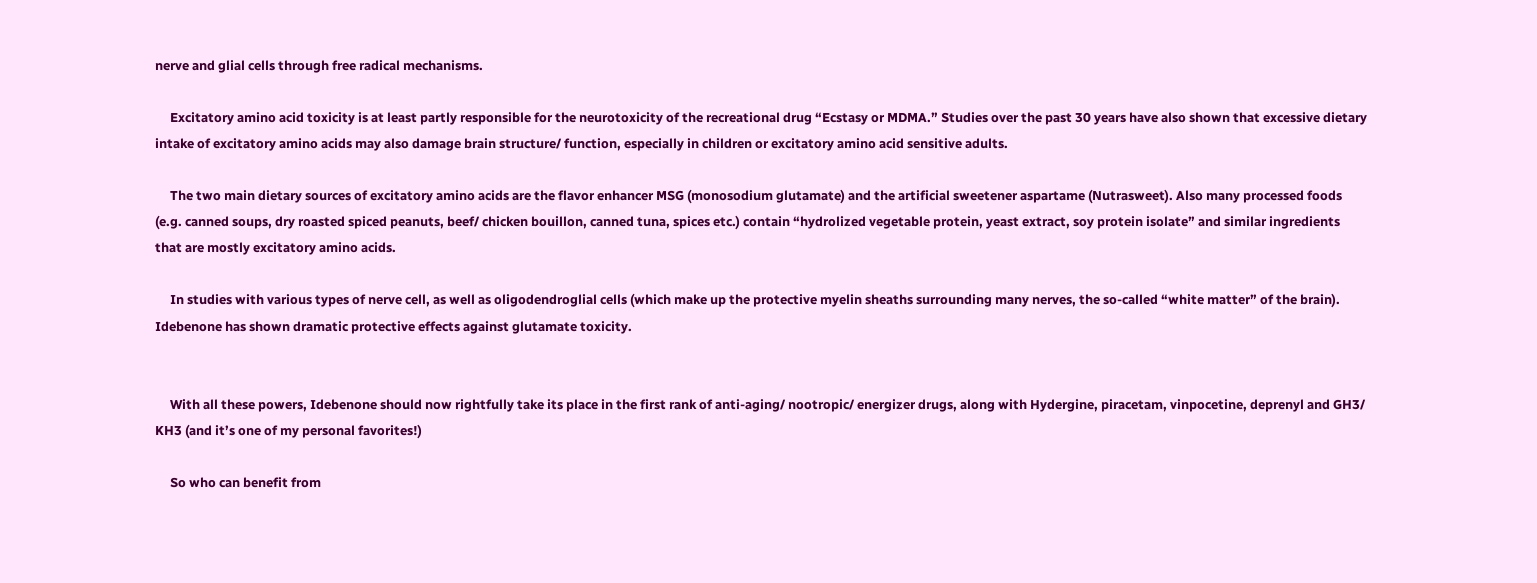nerve and glial cells through free radical mechanisms.

     Excitatory amino acid toxicity is at least partly responsible for the neurotoxicity of the recreational drug “Ecstasy or MDMA.” Studies over the past 30 years have also shown that excessive dietary intake of excitatory amino acids may also damage brain structure/ function, especially in children or excitatory amino acid sensitive adults.

     The two main dietary sources of excitatory amino acids are the flavor enhancer MSG (monosodium glutamate) and the artificial sweetener aspartame (Nutrasweet). Also many processed foods (e.g. canned soups, dry roasted spiced peanuts, beef/ chicken bouillon, canned tuna, spices etc.) contain “hydrolized vegetable protein, yeast extract, soy protein isolate” and similar ingredients that are mostly excitatory amino acids.

     In studies with various types of nerve cell, as well as oligodendroglial cells (which make up the protective myelin sheaths surrounding many nerves, the so-called “white matter” of the brain). Idebenone has shown dramatic protective effects against glutamate toxicity.


     With all these powers, Idebenone should now rightfully take its place in the first rank of anti-aging/ nootropic/ energizer drugs, along with Hydergine, piracetam, vinpocetine, deprenyl and GH3/ KH3 (and it’s one of my personal favorites!)

     So who can benefit from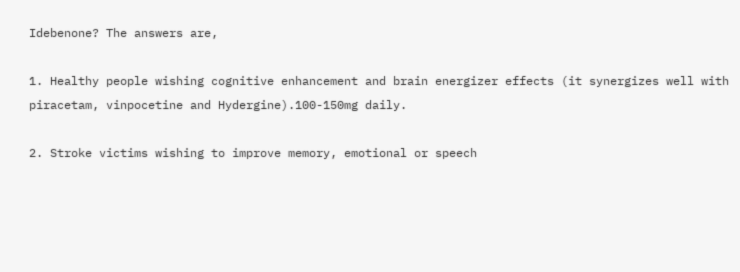Idebenone? The answers are,

1. Healthy people wishing cognitive enhancement and brain energizer effects (it synergizes well with piracetam, vinpocetine and Hydergine).100-150mg daily.

2. Stroke victims wishing to improve memory, emotional or speech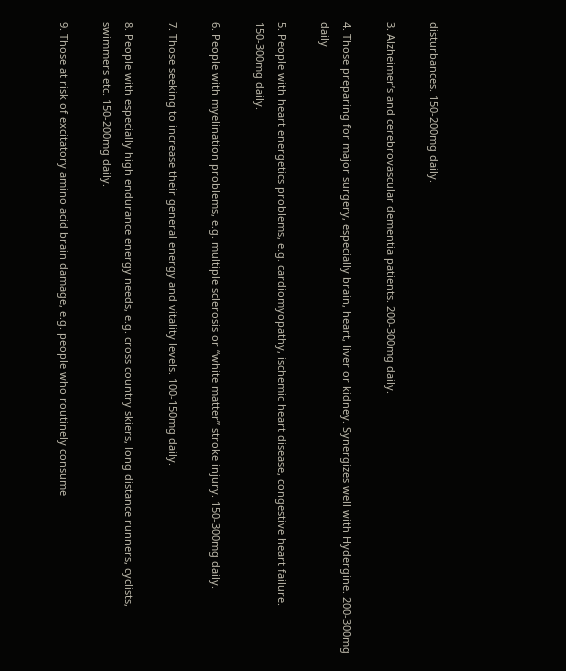disturbances. 150-200mg daily.

3. Alzheimer’s and cerebrovascular dementia patients. 200-300mg daily.

4. Those preparing for major surgery, especially brain, heart, liver or kidney. Synergizes well with Hydergine. 200-300mg daily

5. People with heart energetics problems, e.g. cardiomyopathy, ischemic heart disease, congestive heart failure. 150-300mg daily.

6. People with myelination problems, e.g. multiple sclerosis or “white matter” stroke injury. 150-300mg daily.

7. Those seeking to increase their general energy and vitality levels. 100-150mg daily.

8. People with especially high endurance energy needs, e.g. cross country skiers, long distance runners, cyclists, swimmers etc. 150-200mg daily.

9. Those at risk of excitatory amino acid brain damage, e.g. people who routinely consume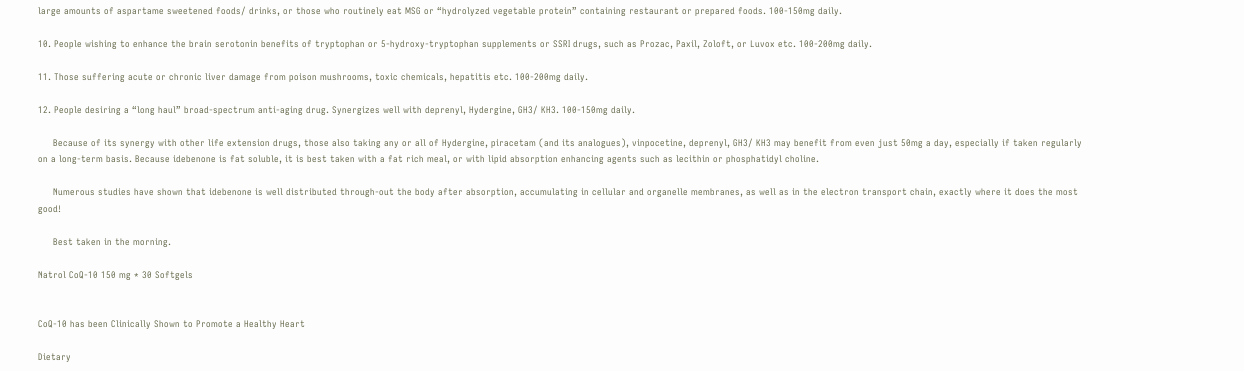large amounts of aspartame sweetened foods/ drinks, or those who routinely eat MSG or “hydrolyzed vegetable protein” containing restaurant or prepared foods. 100-150mg daily.

10. People wishing to enhance the brain serotonin benefits of tryptophan or 5-hydroxy-tryptophan supplements or SSRI drugs, such as Prozac, Paxil, Zoloft, or Luvox etc. 100-200mg daily.

11. Those suffering acute or chronic liver damage from poison mushrooms, toxic chemicals, hepatitis etc. 100-200mg daily.

12. People desiring a “long haul” broad-spectrum anti-aging drug. Synergizes well with deprenyl, Hydergine, GH3/ KH3. 100-150mg daily.

     Because of its synergy with other life extension drugs, those also taking any or all of Hydergine, piracetam (and its analogues), vinpocetine, deprenyl, GH3/ KH3 may benefit from even just 50mg a day, especially if taken regularly on a long-term basis. Because idebenone is fat soluble, it is best taken with a fat rich meal, or with lipid absorption enhancing agents such as lecithin or phosphatidyl choline.

     Numerous studies have shown that idebenone is well distributed through-out the body after absorption, accumulating in cellular and organelle membranes, as well as in the electron transport chain, exactly where it does the most good!

     Best taken in the morning.

Natrol CoQ-10 150 mg * 30 Softgels


CoQ-10 has been Clinically Shown to Promote a Healthy Heart

Dietary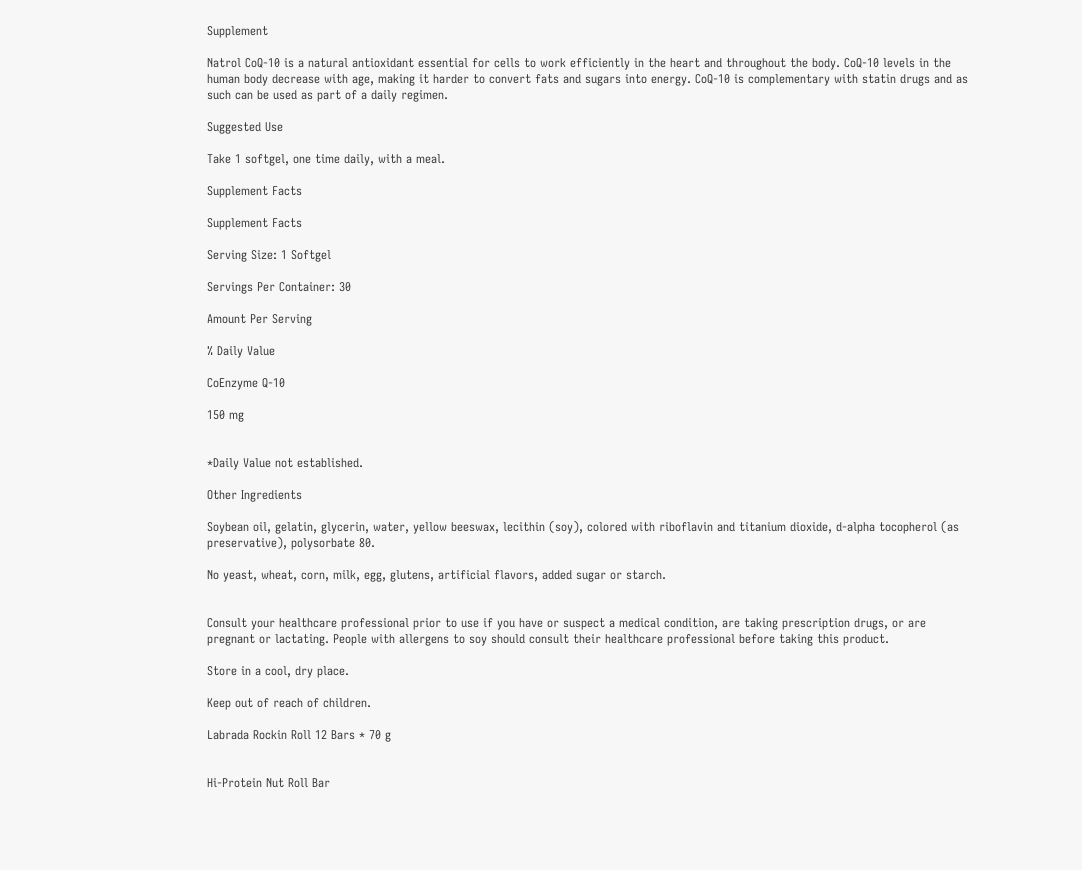Supplement

Natrol CoQ-10 is a natural antioxidant essential for cells to work efficiently in the heart and throughout the body. CoQ-10 levels in the human body decrease with age, making it harder to convert fats and sugars into energy. CoQ-10 is complementary with statin drugs and as such can be used as part of a daily regimen.

Suggested Use

Take 1 softgel, one time daily, with a meal.

Supplement Facts

Supplement Facts

Serving Size: 1 Softgel

Servings Per Container: 30

Amount Per Serving

% Daily Value

CoEnzyme Q-10

150 mg


*Daily Value not established.

Other Ingredients

Soybean oil, gelatin, glycerin, water, yellow beeswax, lecithin (soy), colored with riboflavin and titanium dioxide, d-alpha tocopherol (as preservative), polysorbate 80.

No yeast, wheat, corn, milk, egg, glutens, artificial flavors, added sugar or starch.


Consult your healthcare professional prior to use if you have or suspect a medical condition, are taking prescription drugs, or are pregnant or lactating. People with allergens to soy should consult their healthcare professional before taking this product.

Store in a cool, dry place.

Keep out of reach of children.

Labrada Rockin Roll 12 Bars * 70 g


Hi-Protein Nut Roll Bar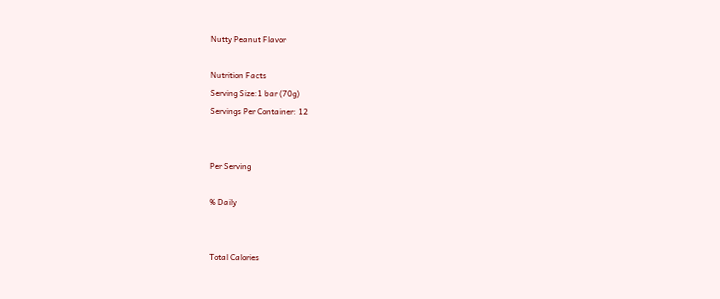Nutty Peanut Flavor

Nutrition Facts
Serving Size:1 bar (70g)
Servings Per Container: 12


Per Serving

% Daily


Total Calories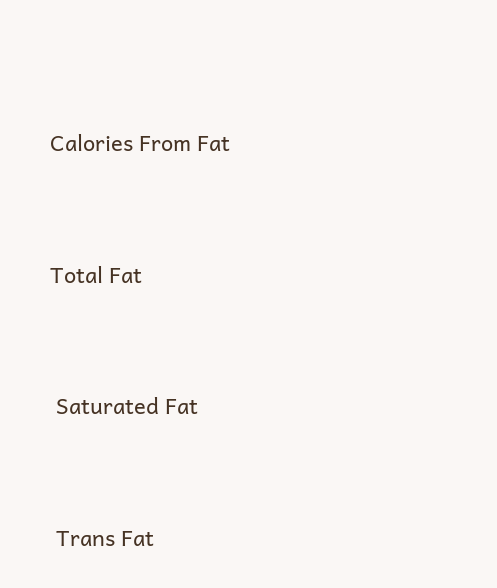Calories From Fat




Total Fat




 Saturated Fat




 Trans Fat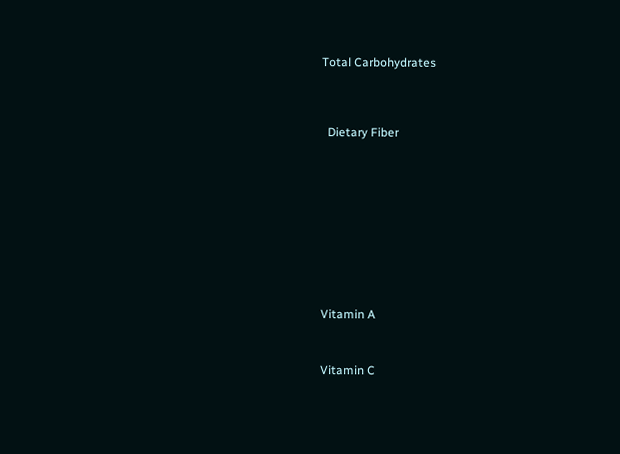Total Carbohydrates




  Dietary Fiber












Vitamin A



Vitamin C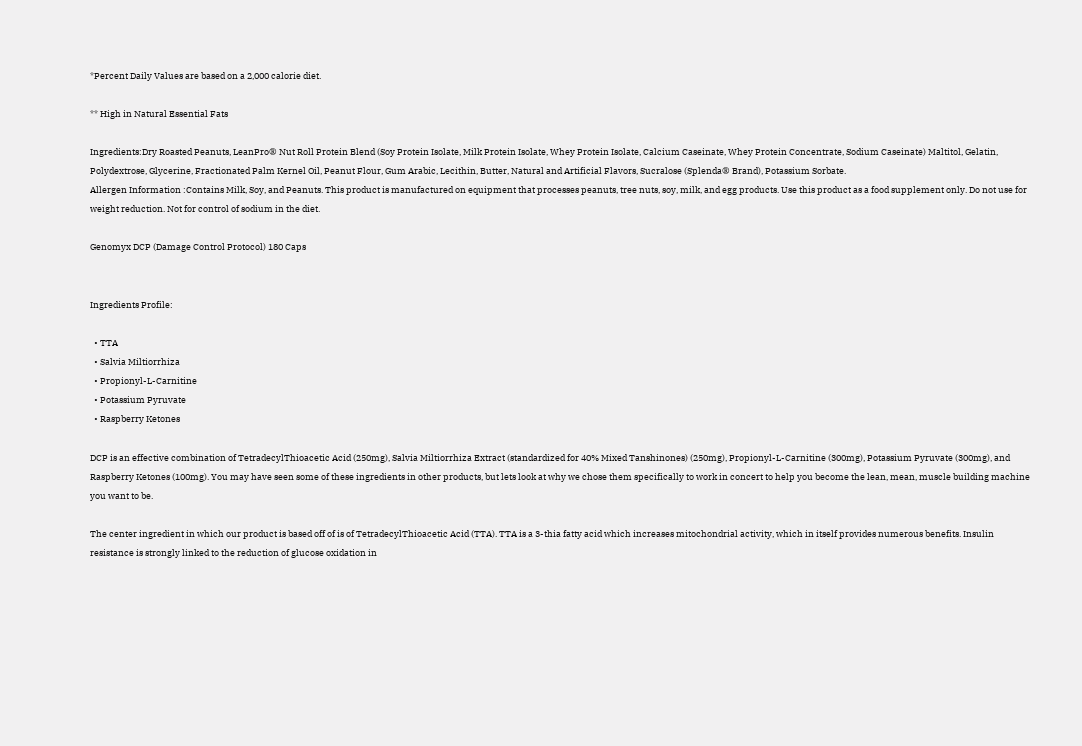*Percent Daily Values are based on a 2,000 calorie diet.

** High in Natural Essential Fats

Ingredients:Dry Roasted Peanuts, LeanPro® Nut Roll Protein Blend (Soy Protein Isolate, Milk Protein Isolate, Whey Protein Isolate, Calcium Caseinate, Whey Protein Concentrate, Sodium Caseinate) Maltitol, Gelatin, Polydextrose, Glycerine, Fractionated Palm Kernel Oil, Peanut Flour, Gum Arabic, Lecithin, Butter, Natural and Artificial Flavors, Sucralose (Splenda® Brand), Potassium Sorbate.
Allergen Information :Contains Milk, Soy, and Peanuts. This product is manufactured on equipment that processes peanuts, tree nuts, soy, milk, and egg products. Use this product as a food supplement only. Do not use for weight reduction. Not for control of sodium in the diet.

Genomyx DCP (Damage Control Protocol) 180 Caps


Ingredients Profile:

  • TTA
  • Salvia Miltiorrhiza
  • Propionyl-L-Carnitine
  • Potassium Pyruvate
  • Raspberry Ketones

DCP is an effective combination of TetradecylThioacetic Acid (250mg), Salvia Miltiorrhiza Extract (standardized for 40% Mixed Tanshinones) (250mg), Propionyl-L-Carnitine (300mg), Potassium Pyruvate (300mg), and Raspberry Ketones (100mg). You may have seen some of these ingredients in other products, but lets look at why we chose them specifically to work in concert to help you become the lean, mean, muscle building machine you want to be.

The center ingredient in which our product is based off of is of TetradecylThioacetic Acid (TTA). TTA is a 3-thia fatty acid which increases mitochondrial activity, which in itself provides numerous benefits. Insulin resistance is strongly linked to the reduction of glucose oxidation in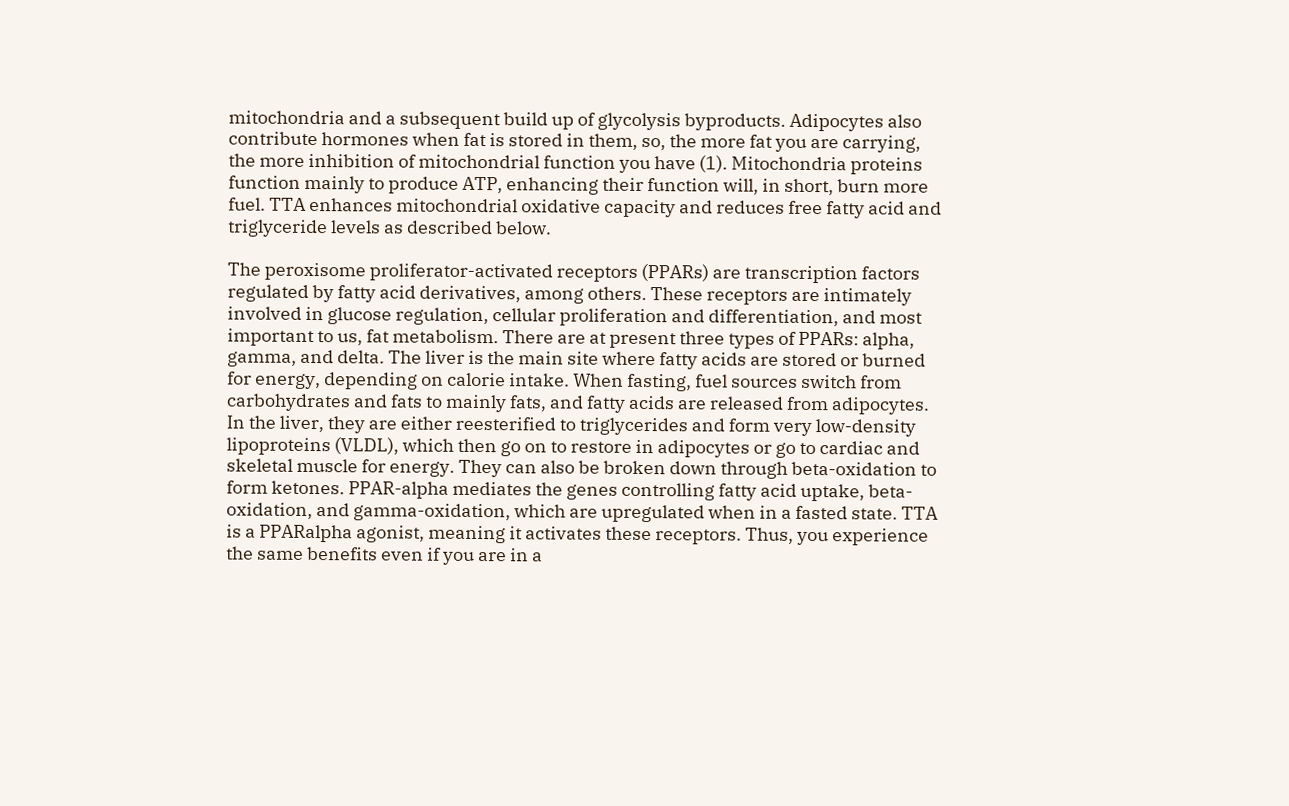mitochondria and a subsequent build up of glycolysis byproducts. Adipocytes also contribute hormones when fat is stored in them, so, the more fat you are carrying, the more inhibition of mitochondrial function you have (1). Mitochondria proteins function mainly to produce ATP, enhancing their function will, in short, burn more fuel. TTA enhances mitochondrial oxidative capacity and reduces free fatty acid and triglyceride levels as described below.

The peroxisome proliferator-activated receptors (PPARs) are transcription factors regulated by fatty acid derivatives, among others. These receptors are intimately involved in glucose regulation, cellular proliferation and differentiation, and most important to us, fat metabolism. There are at present three types of PPARs: alpha, gamma, and delta. The liver is the main site where fatty acids are stored or burned for energy, depending on calorie intake. When fasting, fuel sources switch from carbohydrates and fats to mainly fats, and fatty acids are released from adipocytes. In the liver, they are either reesterified to triglycerides and form very low-density lipoproteins (VLDL), which then go on to restore in adipocytes or go to cardiac and skeletal muscle for energy. They can also be broken down through beta-oxidation to form ketones. PPAR-alpha mediates the genes controlling fatty acid uptake, beta-oxidation, and gamma-oxidation, which are upregulated when in a fasted state. TTA is a PPARalpha agonist, meaning it activates these receptors. Thus, you experience the same benefits even if you are in a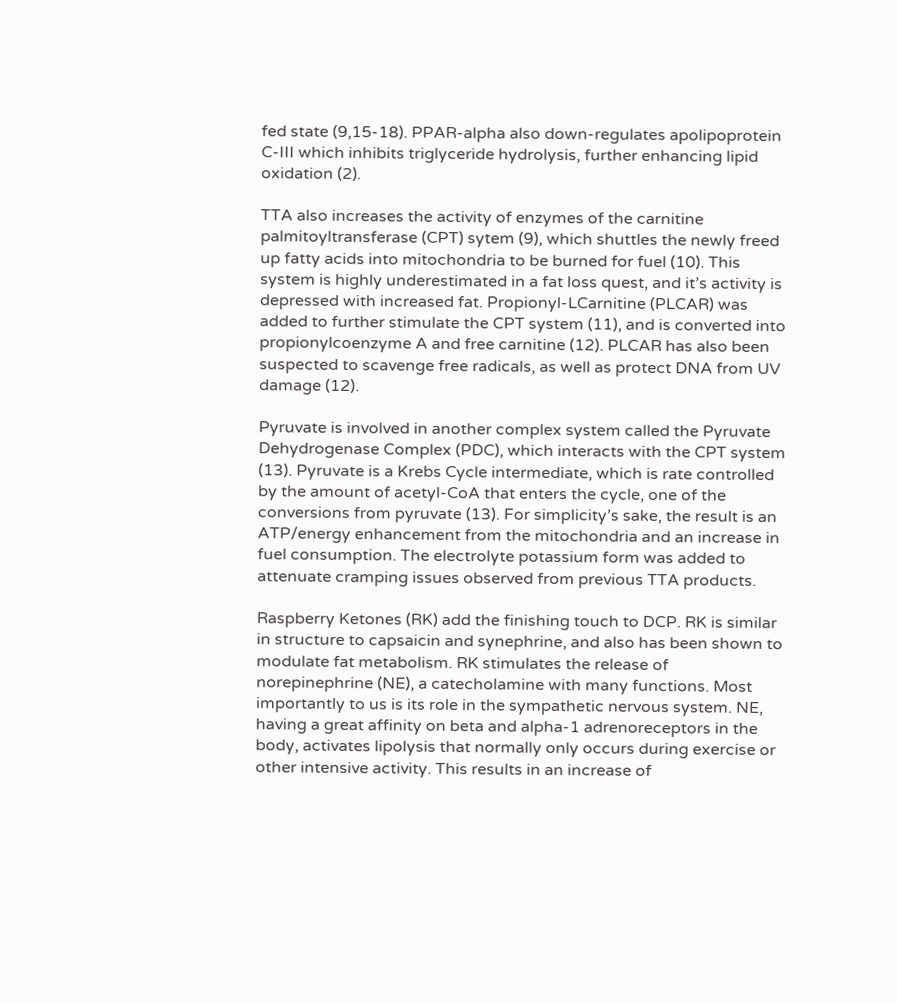fed state (9,15-18). PPAR-alpha also down-regulates apolipoprotein C-III which inhibits triglyceride hydrolysis, further enhancing lipid oxidation (2).

TTA also increases the activity of enzymes of the carnitine palmitoyltransferase (CPT) sytem (9), which shuttles the newly freed up fatty acids into mitochondria to be burned for fuel (10). This system is highly underestimated in a fat loss quest, and it’s activity is depressed with increased fat. Propionyl-LCarnitine (PLCAR) was added to further stimulate the CPT system (11), and is converted into propionylcoenzyme A and free carnitine (12). PLCAR has also been suspected to scavenge free radicals, as well as protect DNA from UV damage (12).

Pyruvate is involved in another complex system called the Pyruvate Dehydrogenase Complex (PDC), which interacts with the CPT system (13). Pyruvate is a Krebs Cycle intermediate, which is rate controlled by the amount of acetyl-CoA that enters the cycle, one of the conversions from pyruvate (13). For simplicity’s sake, the result is an ATP/energy enhancement from the mitochondria and an increase in fuel consumption. The electrolyte potassium form was added to attenuate cramping issues observed from previous TTA products.

Raspberry Ketones (RK) add the finishing touch to DCP. RK is similar in structure to capsaicin and synephrine, and also has been shown to modulate fat metabolism. RK stimulates the release of norepinephrine (NE), a catecholamine with many functions. Most importantly to us is its role in the sympathetic nervous system. NE, having a great affinity on beta and alpha-1 adrenoreceptors in the body, activates lipolysis that normally only occurs during exercise or other intensive activity. This results in an increase of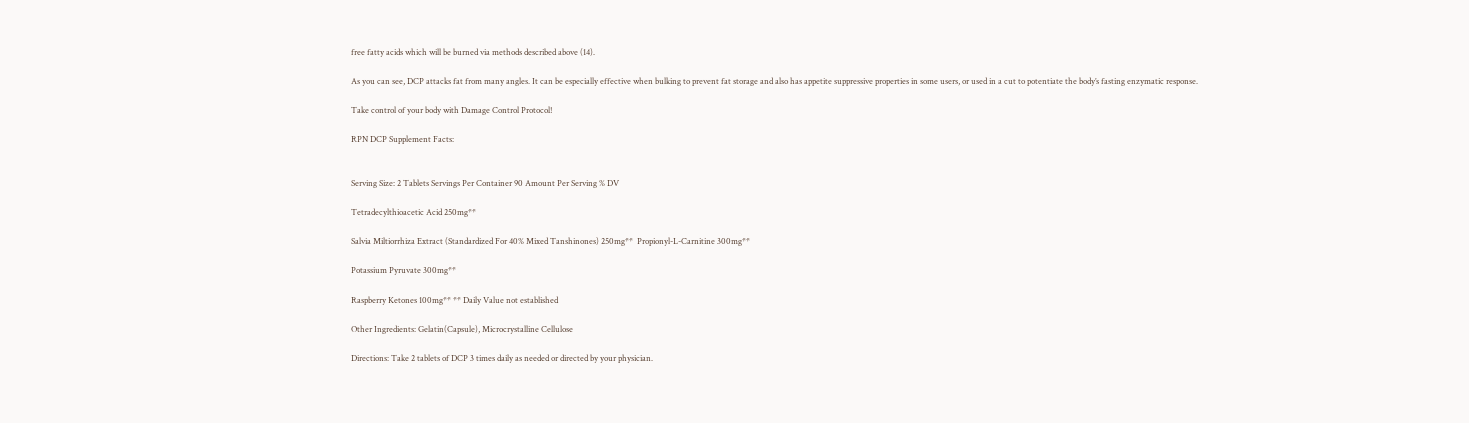free fatty acids which will be burned via methods described above (14).

As you can see, DCP attacks fat from many angles. It can be especially effective when bulking to prevent fat storage and also has appetite suppressive properties in some users, or used in a cut to potentiate the body’s fasting enzymatic response.

Take control of your body with Damage Control Protocol!

RPN DCP Supplement Facts:


Serving Size: 2 Tablets Servings Per Container 90 Amount Per Serving % DV

Tetradecylthioacetic Acid 250mg**

Salvia Miltiorrhiza Extract (Standardized For 40% Mixed Tanshinones) 250mg**  Propionyl-L-Carnitine 300mg**

Potassium Pyruvate 300mg**

Raspberry Ketones 100mg** ** Daily Value not established

Other Ingredients: Gelatin(Capsule), Microcrystalline Cellulose

Directions: Take 2 tablets of DCP 3 times daily as needed or directed by your physician.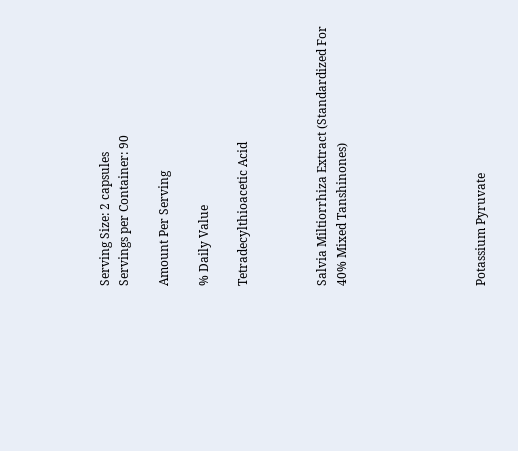Serving Size: 2 capsules
Servings per Container: 90

Amount Per Serving

% Daily Value

Tetradecylthioacetic Acid



Salvia Miltiorrhiza Extract (Standardized For 40% Mixed Tanshinones)






Potassium Pyruvate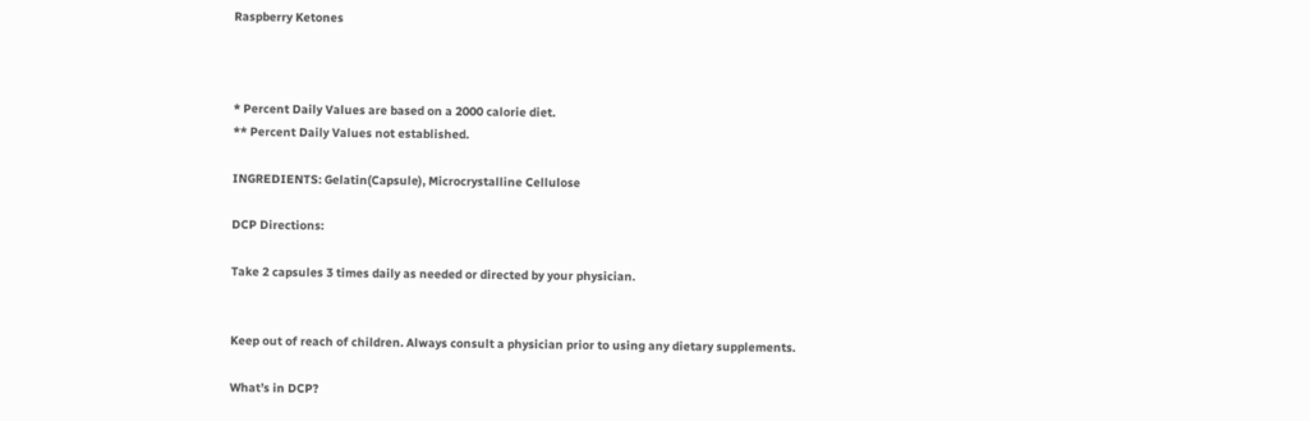Raspberry Ketones



* Percent Daily Values are based on a 2000 calorie diet.
** Percent Daily Values not established.

INGREDIENTS: Gelatin(Capsule), Microcrystalline Cellulose

DCP Directions:

Take 2 capsules 3 times daily as needed or directed by your physician.


Keep out of reach of children. Always consult a physician prior to using any dietary supplements.

What’s in DCP?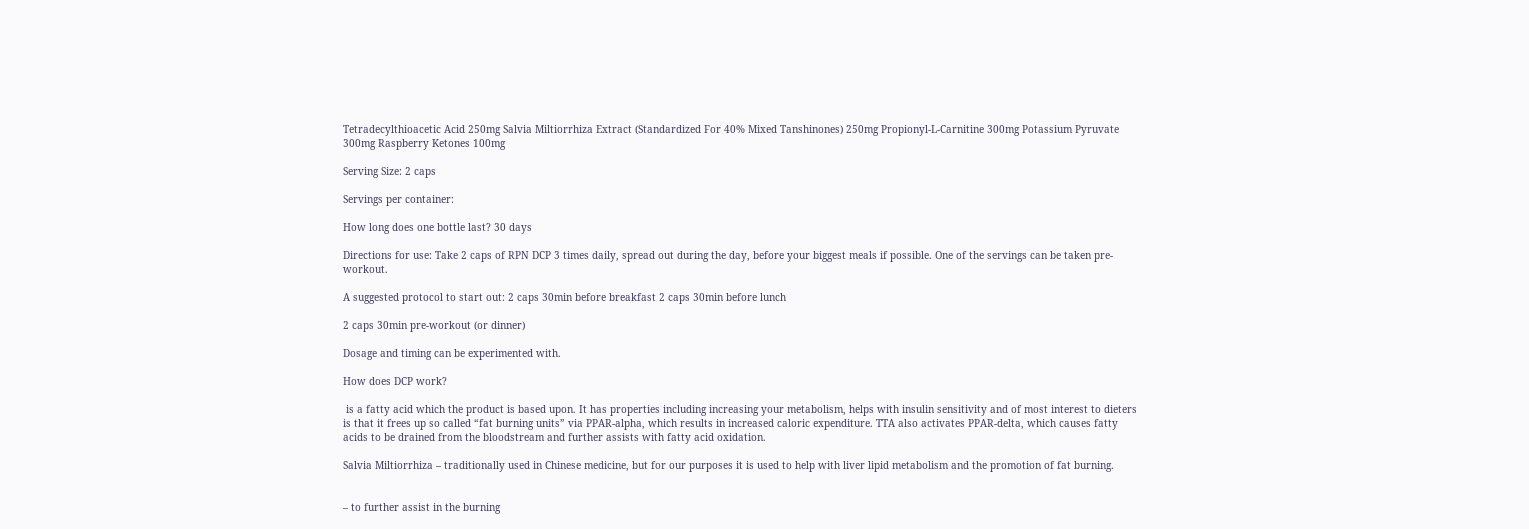Tetradecylthioacetic Acid 250mg Salvia Miltiorrhiza Extract (Standardized For 40% Mixed Tanshinones) 250mg Propionyl-L-Carnitine 300mg Potassium Pyruvate 300mg Raspberry Ketones 100mg

Serving Size: 2 caps

Servings per container:

How long does one bottle last? 30 days

Directions for use: Take 2 caps of RPN DCP 3 times daily, spread out during the day, before your biggest meals if possible. One of the servings can be taken pre-workout.

A suggested protocol to start out: 2 caps 30min before breakfast 2 caps 30min before lunch

2 caps 30min pre-workout (or dinner)

Dosage and timing can be experimented with.

How does DCP work?

 is a fatty acid which the product is based upon. It has properties including increasing your metabolism, helps with insulin sensitivity and of most interest to dieters is that it frees up so called “fat burning units” via PPAR-alpha, which results in increased caloric expenditure. TTA also activates PPAR-delta, which causes fatty acids to be drained from the bloodstream and further assists with fatty acid oxidation.

Salvia Miltiorrhiza – traditionally used in Chinese medicine, but for our purposes it is used to help with liver lipid metabolism and the promotion of fat burning.


– to further assist in the burning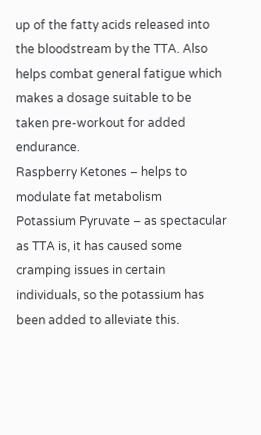up of the fatty acids released into the bloodstream by the TTA. Also helps combat general fatigue which makes a dosage suitable to be taken pre-workout for added endurance.
Raspberry Ketones – helps to modulate fat metabolism
Potassium Pyruvate – as spectacular as TTA is, it has caused some cramping issues in certain individuals, so the potassium has been added to alleviate this.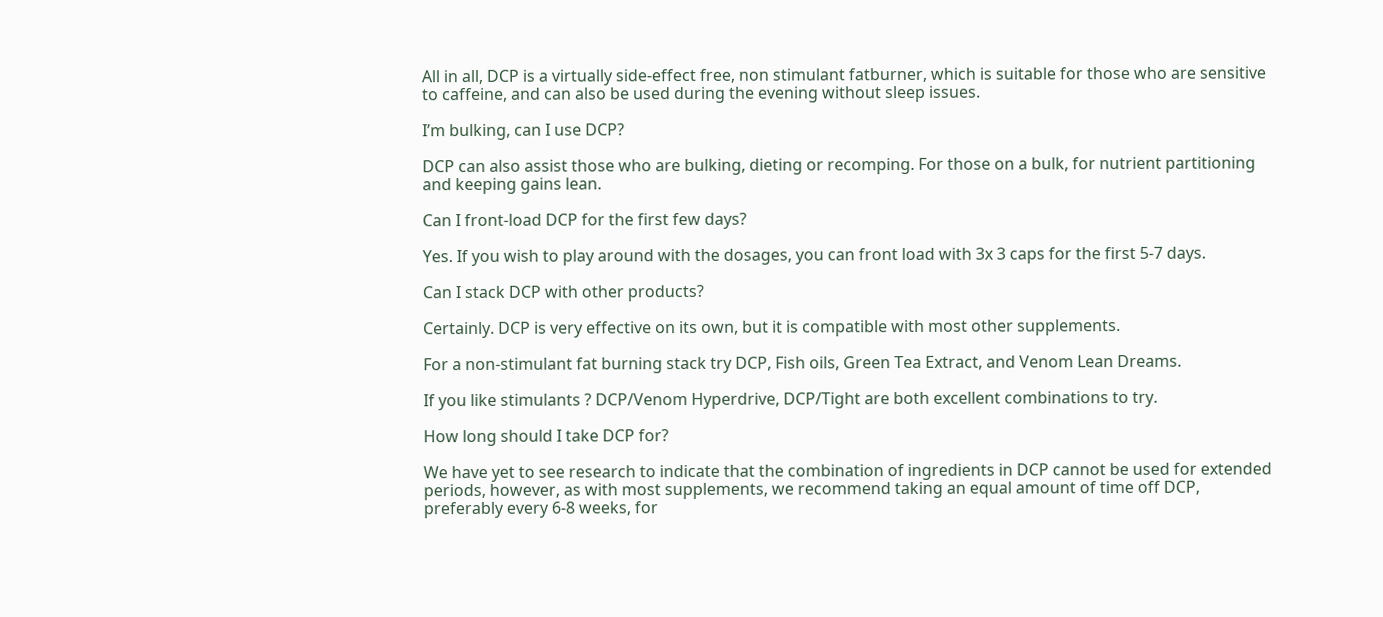All in all, DCP is a virtually side-effect free, non stimulant fatburner, which is suitable for those who are sensitive to caffeine, and can also be used during the evening without sleep issues.

I’m bulking, can I use DCP?

DCP can also assist those who are bulking, dieting or recomping. For those on a bulk, for nutrient partitioning and keeping gains lean.

Can I front-load DCP for the first few days?

Yes. If you wish to play around with the dosages, you can front load with 3x 3 caps for the first 5-7 days.

Can I stack DCP with other products?

Certainly. DCP is very effective on its own, but it is compatible with most other supplements.

For a non-stimulant fat burning stack try DCP, Fish oils, Green Tea Extract, and Venom Lean Dreams.

If you like stimulants ? DCP/Venom Hyperdrive, DCP/Tight are both excellent combinations to try.

How long should I take DCP for?

We have yet to see research to indicate that the combination of ingredients in DCP cannot be used for extended periods, however, as with most supplements, we recommend taking an equal amount of time off DCP, preferably every 6-8 weeks, for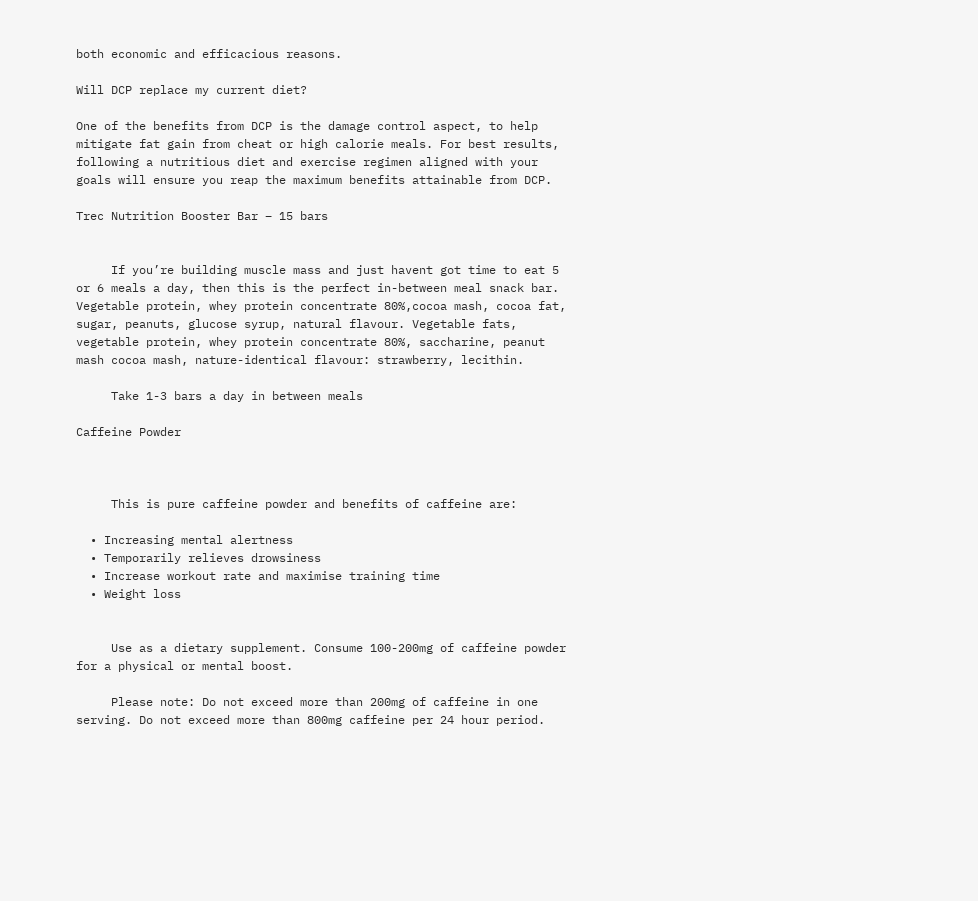both economic and efficacious reasons.

Will DCP replace my current diet?

One of the benefits from DCP is the damage control aspect, to help mitigate fat gain from cheat or high calorie meals. For best results, following a nutritious diet and exercise regimen aligned with your goals will ensure you reap the maximum benefits attainable from DCP.

Trec Nutrition Booster Bar – 15 bars


     If you’re building muscle mass and just havent got time to eat 5 or 6 meals a day, then this is the perfect in-between meal snack bar. Vegetable protein, whey protein concentrate 80%,cocoa mash, cocoa fat, sugar, peanuts, glucose syrup, natural flavour. Vegetable fats, vegetable protein, whey protein concentrate 80%, saccharine, peanut mash cocoa mash, nature-identical flavour: strawberry, lecithin.

     Take 1-3 bars a day in between meals

Caffeine Powder



     This is pure caffeine powder and benefits of caffeine are:

  • Increasing mental alertness
  • Temporarily relieves drowsiness
  • Increase workout rate and maximise training time
  • Weight loss


     Use as a dietary supplement. Consume 100-200mg of caffeine powder for a physical or mental boost.

     Please note: Do not exceed more than 200mg of caffeine in one serving. Do not exceed more than 800mg caffeine per 24 hour period.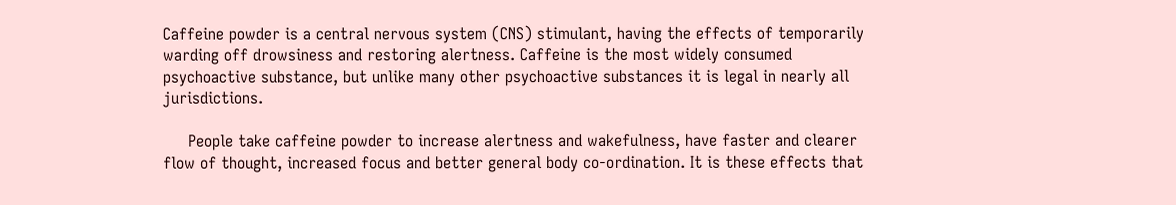Caffeine powder is a central nervous system (CNS) stimulant, having the effects of temporarily warding off drowsiness and restoring alertness. Caffeine is the most widely consumed psychoactive substance, but unlike many other psychoactive substances it is legal in nearly all jurisdictions.

     People take caffeine powder to increase alertness and wakefulness, have faster and clearer flow of thought, increased focus and better general body co-ordination. It is these effects that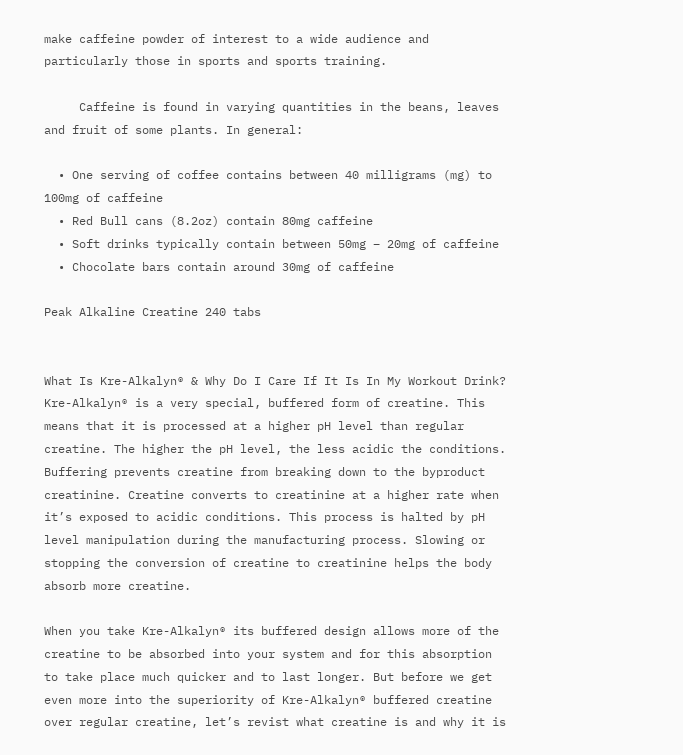make caffeine powder of interest to a wide audience and particularly those in sports and sports training.

     Caffeine is found in varying quantities in the beans, leaves and fruit of some plants. In general:

  • One serving of coffee contains between 40 milligrams (mg) to 100mg of caffeine
  • Red Bull cans (8.2oz) contain 80mg caffeine
  • Soft drinks typically contain between 50mg – 20mg of caffeine
  • Chocolate bars contain around 30mg of caffeine

Peak Alkaline Creatine 240 tabs


What Is Kre-Alkalyn® & Why Do I Care If It Is In My Workout Drink?
Kre-Alkalyn® is a very special, buffered form of creatine. This means that it is processed at a higher pH level than regular creatine. The higher the pH level, the less acidic the conditions. Buffering prevents creatine from breaking down to the byproduct creatinine. Creatine converts to creatinine at a higher rate when it’s exposed to acidic conditions. This process is halted by pH level manipulation during the manufacturing process. Slowing or stopping the conversion of creatine to creatinine helps the body absorb more creatine.

When you take Kre-Alkalyn® its buffered design allows more of the creatine to be absorbed into your system and for this absorption to take place much quicker and to last longer. But before we get even more into the superiority of Kre-Alkalyn® buffered creatine over regular creatine, let’s revist what creatine is and why it is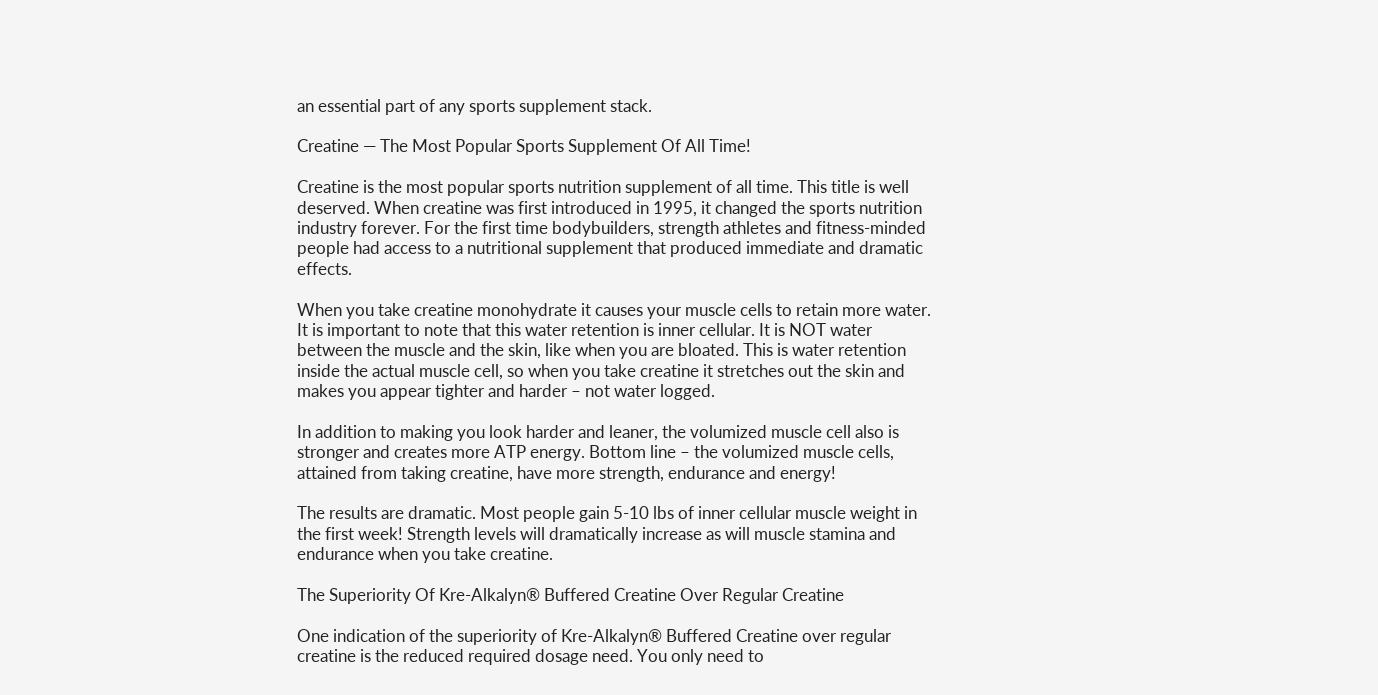an essential part of any sports supplement stack.

Creatine — The Most Popular Sports Supplement Of All Time!

Creatine is the most popular sports nutrition supplement of all time. This title is well deserved. When creatine was first introduced in 1995, it changed the sports nutrition industry forever. For the first time bodybuilders, strength athletes and fitness-minded people had access to a nutritional supplement that produced immediate and dramatic effects.

When you take creatine monohydrate it causes your muscle cells to retain more water. It is important to note that this water retention is inner cellular. It is NOT water between the muscle and the skin, like when you are bloated. This is water retention inside the actual muscle cell, so when you take creatine it stretches out the skin and makes you appear tighter and harder – not water logged.

In addition to making you look harder and leaner, the volumized muscle cell also is stronger and creates more ATP energy. Bottom line – the volumized muscle cells, attained from taking creatine, have more strength, endurance and energy!

The results are dramatic. Most people gain 5-10 lbs of inner cellular muscle weight in the first week! Strength levels will dramatically increase as will muscle stamina and endurance when you take creatine.

The Superiority Of Kre-Alkalyn® Buffered Creatine Over Regular Creatine

One indication of the superiority of Kre-Alkalyn® Buffered Creatine over regular creatine is the reduced required dosage need. You only need to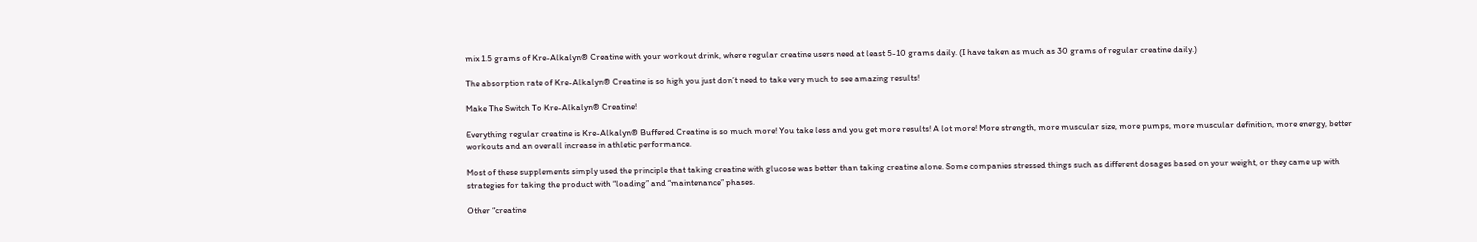mix 1.5 grams of Kre-Alkalyn® Creatine with your workout drink, where regular creatine users need at least 5-10 grams daily. (I have taken as much as 30 grams of regular creatine daily.)

The absorption rate of Kre-Alkalyn® Creatine is so high you just don’t need to take very much to see amazing results!

Make The Switch To Kre-Alkalyn® Creatine!

Everything regular creatine is Kre-Alkalyn® Buffered Creatine is so much more! You take less and you get more results! A lot more! More strength, more muscular size, more pumps, more muscular definition, more energy, better workouts and an overall increase in athletic performance.

Most of these supplements simply used the principle that taking creatine with glucose was better than taking creatine alone. Some companies stressed things such as different dosages based on your weight, or they came up with strategies for taking the product with “loading” and “maintenance” phases.

Other “creatine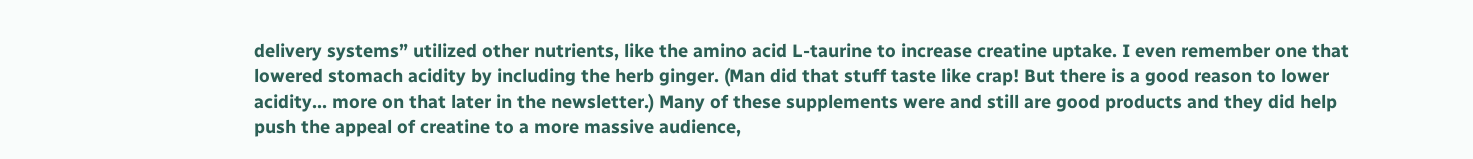delivery systems” utilized other nutrients, like the amino acid L-taurine to increase creatine uptake. I even remember one that lowered stomach acidity by including the herb ginger. (Man did that stuff taste like crap! But there is a good reason to lower acidity… more on that later in the newsletter.) Many of these supplements were and still are good products and they did help push the appeal of creatine to a more massive audience,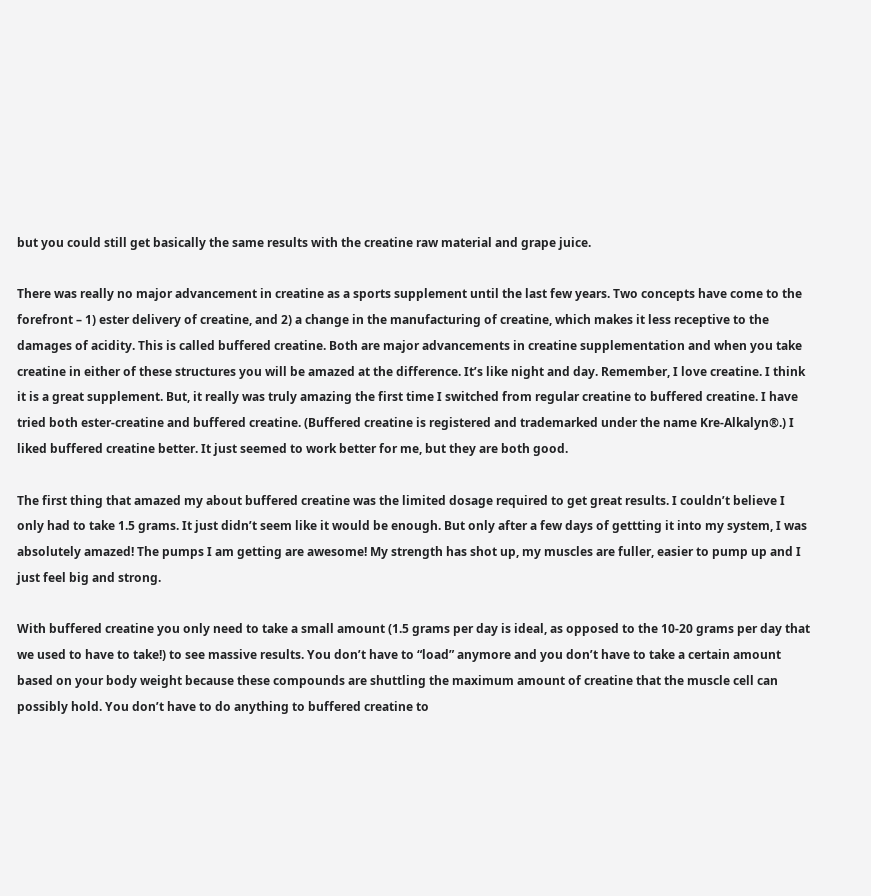but you could still get basically the same results with the creatine raw material and grape juice.

There was really no major advancement in creatine as a sports supplement until the last few years. Two concepts have come to the forefront – 1) ester delivery of creatine, and 2) a change in the manufacturing of creatine, which makes it less receptive to the damages of acidity. This is called buffered creatine. Both are major advancements in creatine supplementation and when you take creatine in either of these structures you will be amazed at the difference. It’s like night and day. Remember, I love creatine. I think it is a great supplement. But, it really was truly amazing the first time I switched from regular creatine to buffered creatine. I have tried both ester-creatine and buffered creatine. (Buffered creatine is registered and trademarked under the name Kre-Alkalyn®.) I liked buffered creatine better. It just seemed to work better for me, but they are both good.

The first thing that amazed my about buffered creatine was the limited dosage required to get great results. I couldn’t believe I only had to take 1.5 grams. It just didn’t seem like it would be enough. But only after a few days of gettting it into my system, I was absolutely amazed! The pumps I am getting are awesome! My strength has shot up, my muscles are fuller, easier to pump up and I just feel big and strong.

With buffered creatine you only need to take a small amount (1.5 grams per day is ideal, as opposed to the 10-20 grams per day that we used to have to take!) to see massive results. You don’t have to “load” anymore and you don’t have to take a certain amount based on your body weight because these compounds are shuttling the maximum amount of creatine that the muscle cell can possibly hold. You don’t have to do anything to buffered creatine to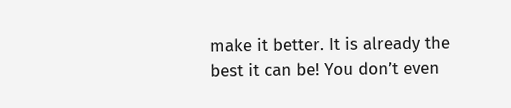make it better. It is already the best it can be! You don’t even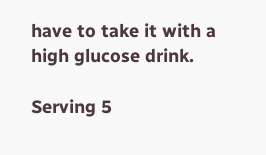have to take it with a high glucose drink.

Serving 5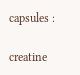capsules :

creatine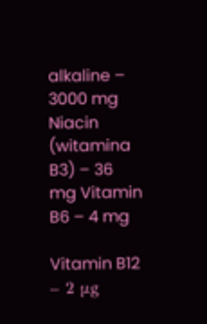alkaline – 3000 mg Niacin (witamina B3) – 36 mg Vitamin B6 – 4 mg

Vitamin B12 – 2 μg